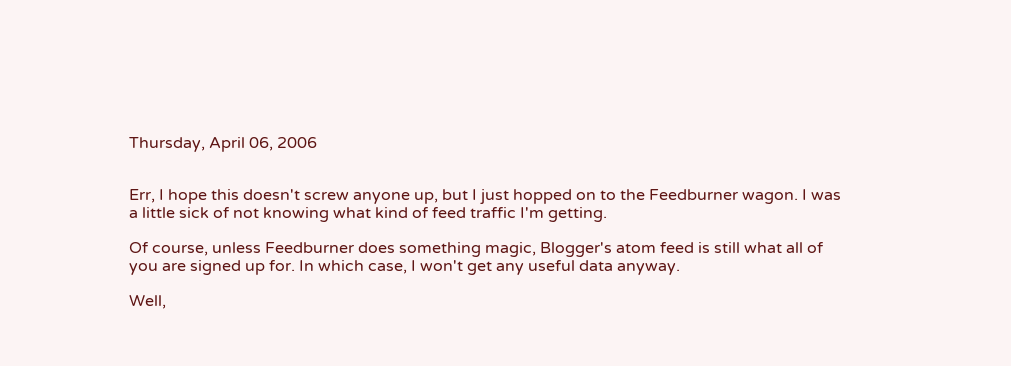Thursday, April 06, 2006


Err, I hope this doesn't screw anyone up, but I just hopped on to the Feedburner wagon. I was a little sick of not knowing what kind of feed traffic I'm getting.

Of course, unless Feedburner does something magic, Blogger's atom feed is still what all of you are signed up for. In which case, I won't get any useful data anyway.

Well,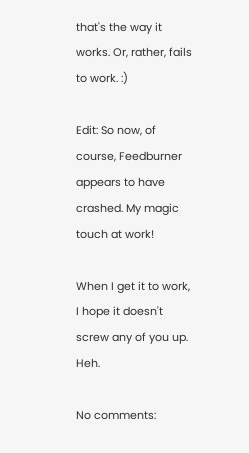that's the way it works. Or, rather, fails to work. :)

Edit: So now, of course, Feedburner appears to have crashed. My magic touch at work!

When I get it to work, I hope it doesn't screw any of you up. Heh.

No comments: